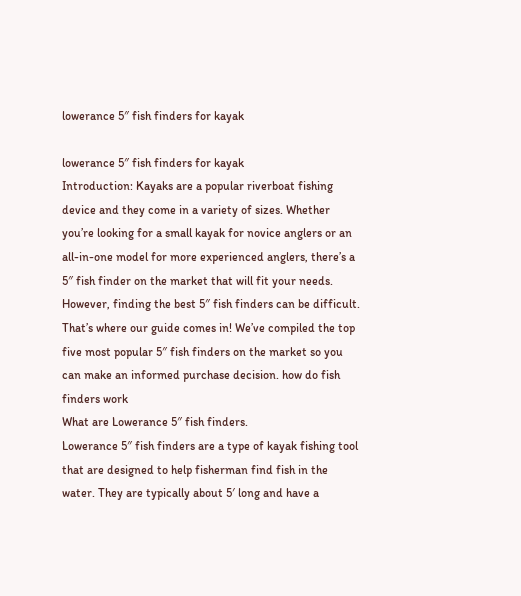lowerance 5″ fish finders for kayak

lowerance 5″ fish finders for kayak
Introduction: Kayaks are a popular riverboat fishing device and they come in a variety of sizes. Whether you’re looking for a small kayak for novice anglers or an all-in-one model for more experienced anglers, there’s a 5″ fish finder on the market that will fit your needs. However, finding the best 5″ fish finders can be difficult. That’s where our guide comes in! We’ve compiled the top five most popular 5″ fish finders on the market so you can make an informed purchase decision. how do fish finders work
What are Lowerance 5″ fish finders.
Lowerance 5″ fish finders are a type of kayak fishing tool that are designed to help fisherman find fish in the water. They are typically about 5′ long and have a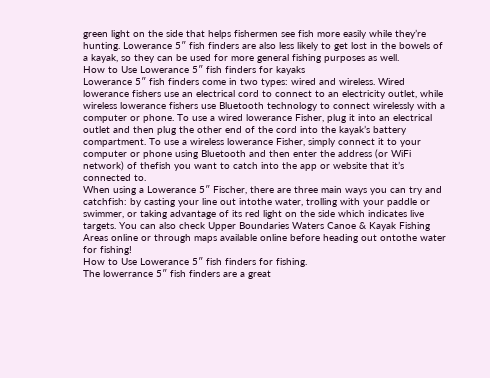green light on the side that helps fishermen see fish more easily while they’re hunting. Lowerance 5″ fish finders are also less likely to get lost in the bowels of a kayak, so they can be used for more general fishing purposes as well.
How to Use Lowerance 5″ fish finders for kayaks
Lowerance 5″ fish finders come in two types: wired and wireless. Wired lowerance fishers use an electrical cord to connect to an electricity outlet, while wireless lowerance fishers use Bluetooth technology to connect wirelessly with a computer or phone. To use a wired lowerance Fisher, plug it into an electrical outlet and then plug the other end of the cord into the kayak’s battery compartment. To use a wireless lowerance Fisher, simply connect it to your computer or phone using Bluetooth and then enter the address (or WiFi network) of thefish you want to catch into the app or website that it’s connected to.
When using a Lowerance 5″ Fischer, there are three main ways you can try and catchfish: by casting your line out intothe water, trolling with your paddle or swimmer, or taking advantage of its red light on the side which indicates live targets. You can also check Upper Boundaries Waters Canoe & Kayak Fishing Areas online or through maps available online before heading out ontothe water for fishing!
How to Use Lowerance 5″ fish finders for fishing.
The lowerrance 5″ fish finders are a great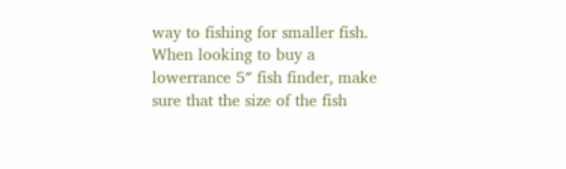way to fishing for smaller fish. When looking to buy a lowerrance 5″ fish finder, make sure that the size of the fish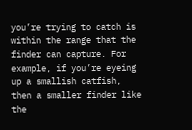you’re trying to catch is within the range that the finder can capture. For example, if you’re eyeing up a smallish catfish, then a smaller finder like the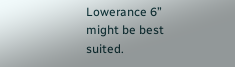Lowerance 6” might be best suited.